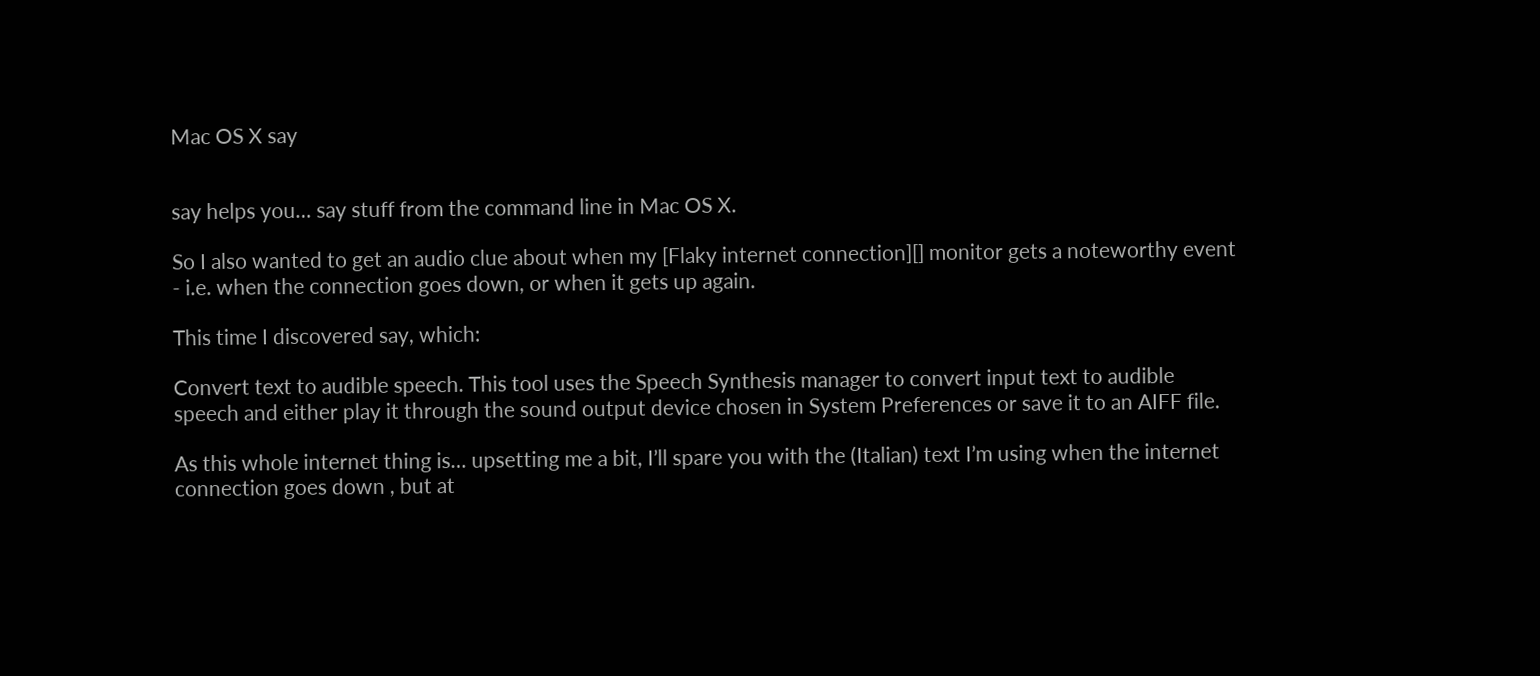Mac OS X say


say helps you… say stuff from the command line in Mac OS X.

So I also wanted to get an audio clue about when my [Flaky internet connection][] monitor gets a noteworthy event - i.e. when the connection goes down, or when it gets up again.

This time I discovered say, which:

Convert text to audible speech. This tool uses the Speech Synthesis manager to convert input text to audible speech and either play it through the sound output device chosen in System Preferences or save it to an AIFF file.

As this whole internet thing is… upsetting me a bit, I’ll spare you with the (Italian) text I’m using when the internet connection goes down , but at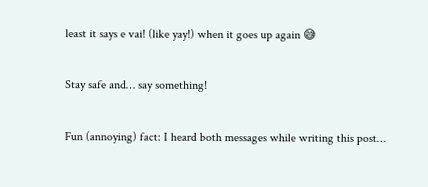least it says e vai! (like yay!) when it goes up again 😅

Stay safe and… say something!

Fun (annoying) fact: I heard both messages while writing this post…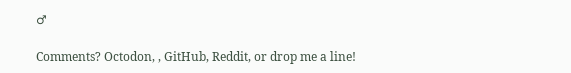♂

Comments? Octodon, , GitHub, Reddit, or drop me a line!